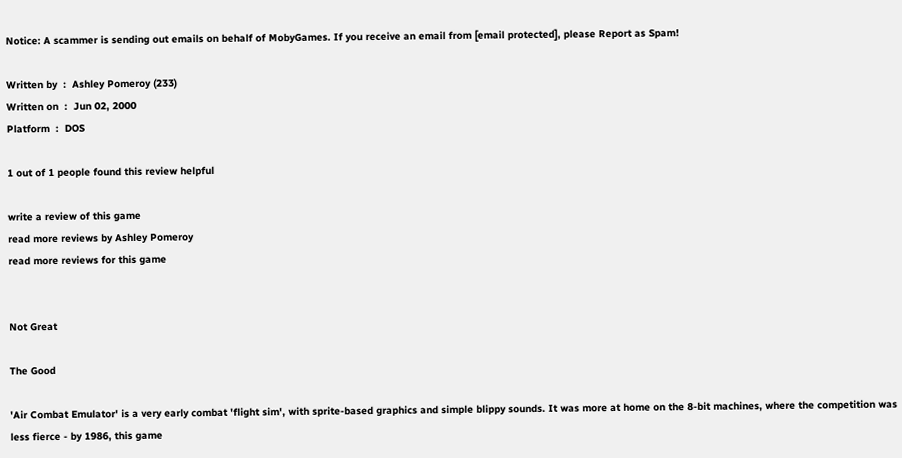Notice: A scammer is sending out emails on behalf of MobyGames. If you receive an email from [email protected], please Report as Spam!

Written by  :  Ashley Pomeroy (233)
Written on  :  Jun 02, 2000
Platform  :  DOS

1 out of 1 people found this review helpful

write a review of this game
read more reviews by Ashley Pomeroy
read more reviews for this game


Not Great

The Good

'Air Combat Emulator' is a very early combat 'flight sim', with sprite-based graphics and simple blippy sounds. It was more at home on the 8-bit machines, where the competition was less fierce - by 1986, this game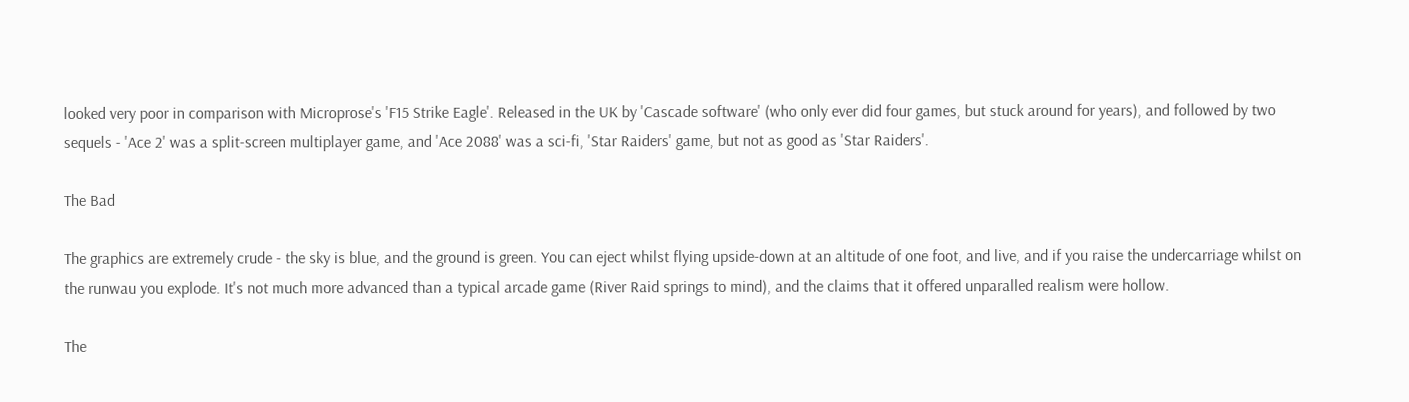looked very poor in comparison with Microprose's 'F15 Strike Eagle'. Released in the UK by 'Cascade software' (who only ever did four games, but stuck around for years), and followed by two sequels - 'Ace 2' was a split-screen multiplayer game, and 'Ace 2088' was a sci-fi, 'Star Raiders' game, but not as good as 'Star Raiders'.

The Bad

The graphics are extremely crude - the sky is blue, and the ground is green. You can eject whilst flying upside-down at an altitude of one foot, and live, and if you raise the undercarriage whilst on the runwau you explode. It's not much more advanced than a typical arcade game (River Raid springs to mind), and the claims that it offered unparalled realism were hollow.

The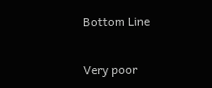Bottom Line

Very poor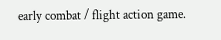early combat / flight action game.